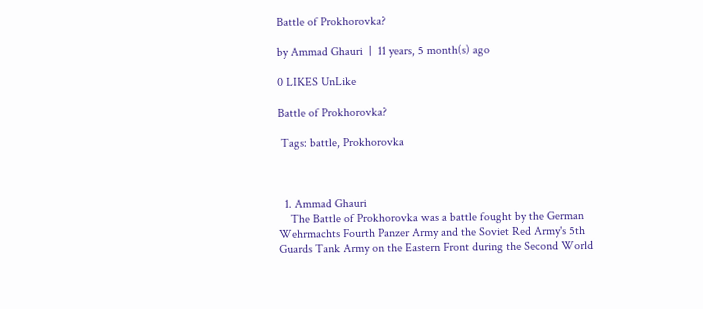Battle of Prokhorovka?

by Ammad Ghauri  |  11 years, 5 month(s) ago

0 LIKES UnLike

Battle of Prokhorovka?

 Tags: battle, Prokhorovka



  1. Ammad Ghauri
    The Battle of Prokhorovka was a battle fought by the German Wehrmachts Fourth Panzer Army and the Soviet Red Army's 5th Guards Tank Army on the Eastern Front during the Second World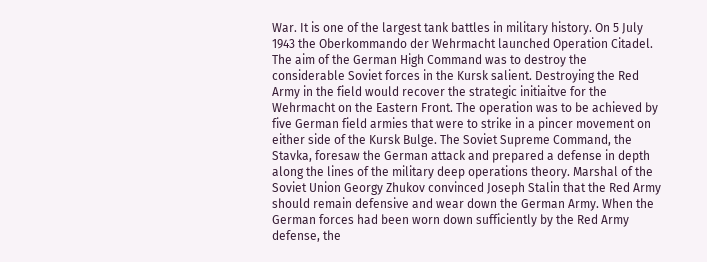War. It is one of the largest tank battles in military history. On 5 July 1943 the Oberkommando der Wehrmacht launched Operation Citadel. The aim of the German High Command was to destroy the considerable Soviet forces in the Kursk salient. Destroying the Red Army in the field would recover the strategic initiaitve for the Wehrmacht on the Eastern Front. The operation was to be achieved by five German field armies that were to strike in a pincer movement on either side of the Kursk Bulge. The Soviet Supreme Command, the Stavka, foresaw the German attack and prepared a defense in depth along the lines of the military deep operations theory. Marshal of the Soviet Union Georgy Zhukov convinced Joseph Stalin that the Red Army should remain defensive and wear down the German Army. When the German forces had been worn down sufficiently by the Red Army defense, the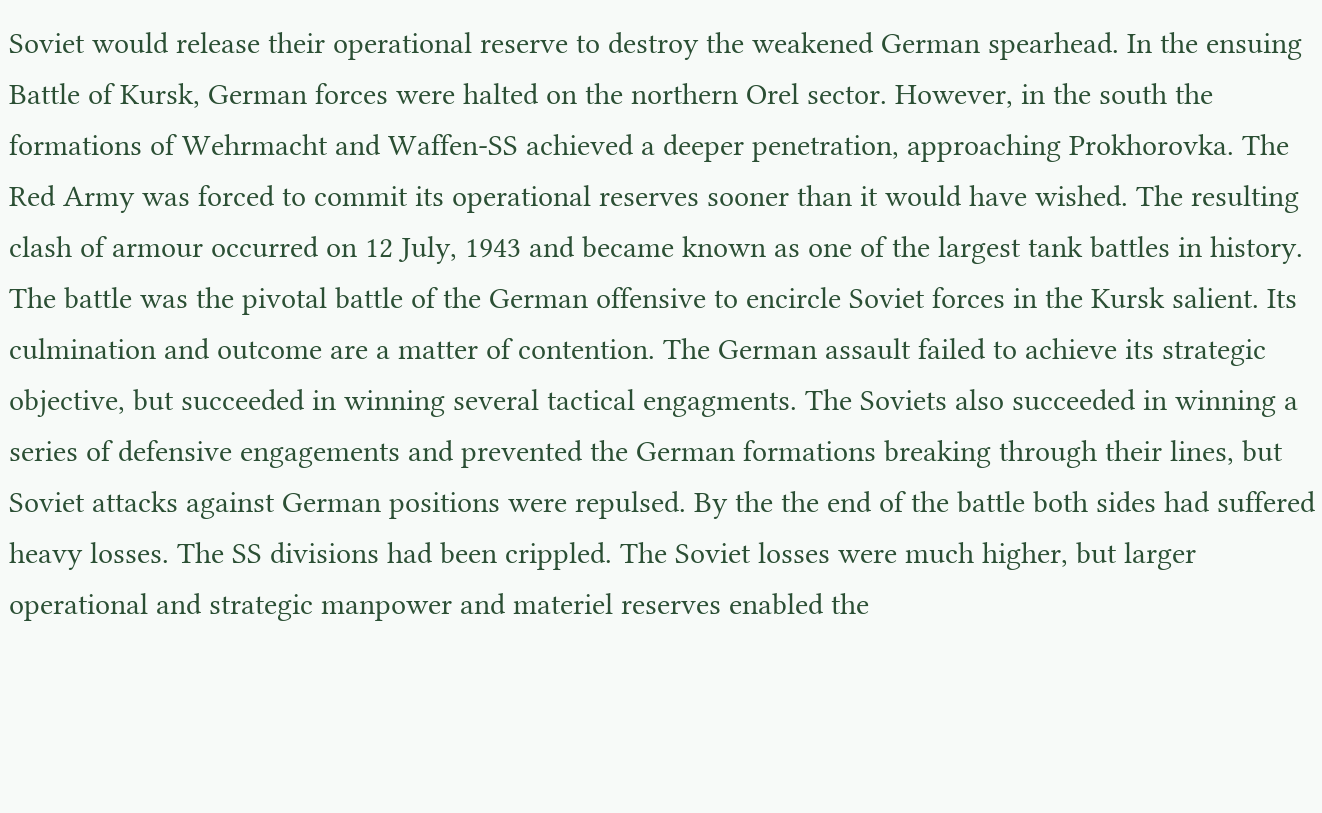Soviet would release their operational reserve to destroy the weakened German spearhead. In the ensuing Battle of Kursk, German forces were halted on the northern Orel sector. However, in the south the formations of Wehrmacht and Waffen-SS achieved a deeper penetration, approaching Prokhorovka. The Red Army was forced to commit its operational reserves sooner than it would have wished. The resulting clash of armour occurred on 12 July, 1943 and became known as one of the largest tank battles in history. The battle was the pivotal battle of the German offensive to encircle Soviet forces in the Kursk salient. Its culmination and outcome are a matter of contention. The German assault failed to achieve its strategic objective, but succeeded in winning several tactical engagments. The Soviets also succeeded in winning a series of defensive engagements and prevented the German formations breaking through their lines, but Soviet attacks against German positions were repulsed. By the the end of the battle both sides had suffered heavy losses. The SS divisions had been crippled. The Soviet losses were much higher, but larger operational and strategic manpower and materiel reserves enabled the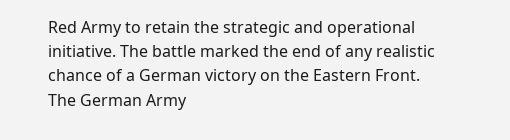Red Army to retain the strategic and operational initiative. The battle marked the end of any realistic chance of a German victory on the Eastern Front. The German Army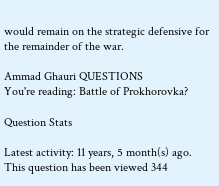would remain on the strategic defensive for the remainder of the war.

Ammad Ghauri QUESTIONS
You're reading: Battle of Prokhorovka?

Question Stats

Latest activity: 11 years, 5 month(s) ago.
This question has been viewed 344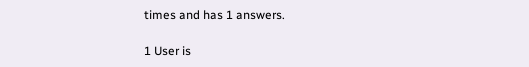times and has 1 answers.

1 User is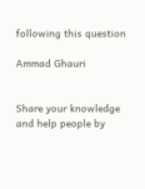following this question

Ammad Ghauri


Share your knowledge and help people by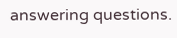answering questions.